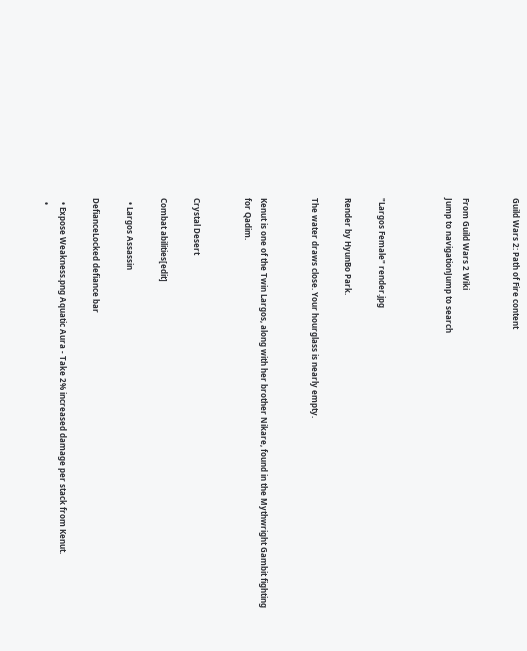Guild Wars 2: Path of Fire content


From Guild Wars 2 Wiki
Jump to navigationJump to search



"Largos Female" render.jpg

Render by HyunBo Park.

The water draws close. Your hourglass is nearly empty.


Kenut is one of the Twin Largos, along with her brother Nikare, found in the Mythwright Gambit fighting for Qadim.


Crystal Desert

Combat abilities[edit]

  • Largos Assassin

DefianceLocked defiance bar

  • Expose Weakness.png Aquatic Aura - Take 2% increased damage per stack from Kenut.
  •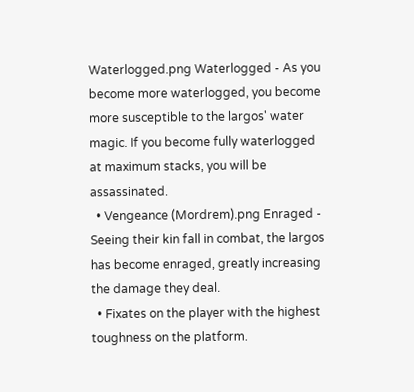Waterlogged.png Waterlogged - As you become more waterlogged, you become more susceptible to the largos' water magic. If you become fully waterlogged at maximum stacks, you will be assassinated.
  • Vengeance (Mordrem).png Enraged - Seeing their kin fall in combat, the largos has become enraged, greatly increasing the damage they deal.
  • Fixates on the player with the highest toughness on the platform.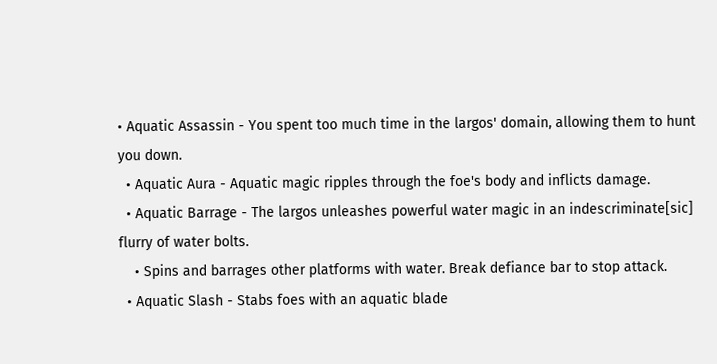• Aquatic Assassin - You spent too much time in the largos' domain, allowing them to hunt you down.
  • Aquatic Aura - Aquatic magic ripples through the foe's body and inflicts damage.
  • Aquatic Barrage - The largos unleashes powerful water magic in an indescriminate[sic] flurry of water bolts.
    • Spins and barrages other platforms with water. Break defiance bar to stop attack.
  • Aquatic Slash - Stabs foes with an aquatic blade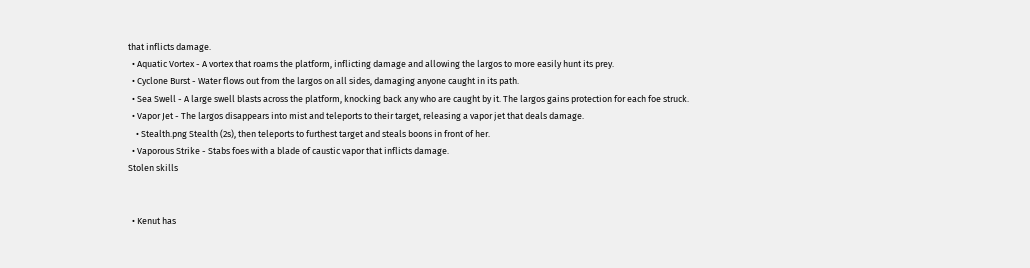that inflicts damage.
  • Aquatic Vortex - A vortex that roams the platform, inflicting damage and allowing the largos to more easily hunt its prey.
  • Cyclone Burst - Water flows out from the largos on all sides, damaging anyone caught in its path.
  • Sea Swell - A large swell blasts across the platform, knocking back any who are caught by it. The largos gains protection for each foe struck.
  • Vapor Jet - The largos disappears into mist and teleports to their target, releasing a vapor jet that deals damage.
    • Stealth.png Stealth (2s), then teleports to furthest target and steals boons in front of her.
  • Vaporous Strike - Stabs foes with a blade of caustic vapor that inflicts damage.
Stolen skills


  • Kenut has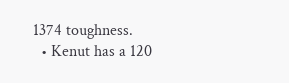1374 toughness.
  • Kenut has a 120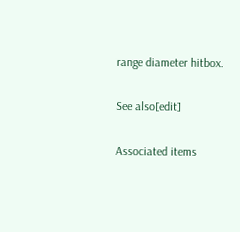range diameter hitbox.

See also[edit]

Associated items